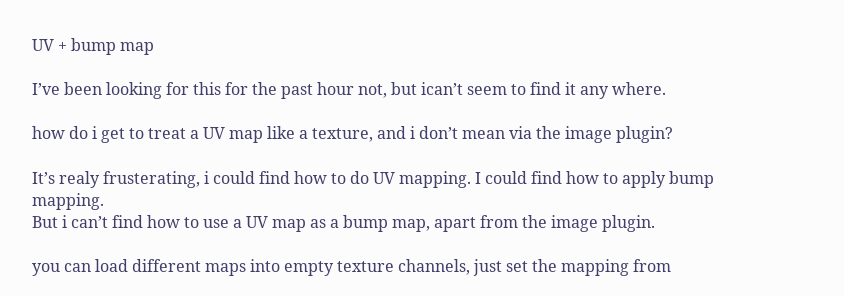UV + bump map

I’ve been looking for this for the past hour not, but ican’t seem to find it any where.

how do i get to treat a UV map like a texture, and i don’t mean via the image plugin?

It’s realy frusterating, i could find how to do UV mapping. I could find how to apply bump mapping.
But i can’t find how to use a UV map as a bump map, apart from the image plugin.

you can load different maps into empty texture channels, just set the mapping from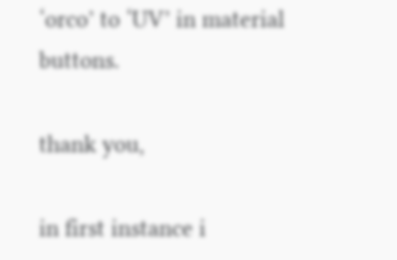‘orco’ to ‘UV’ in material buttons.

thank you,

in first instance i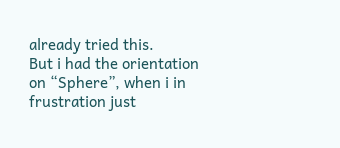already tried this.
But i had the orientation on “Sphere”, when i in frustration just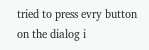tried to press evry button on the dialog i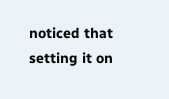noticed that setting it on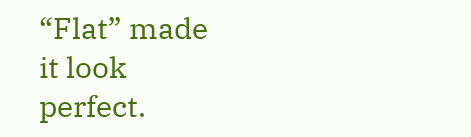“Flat” made it look perfect.